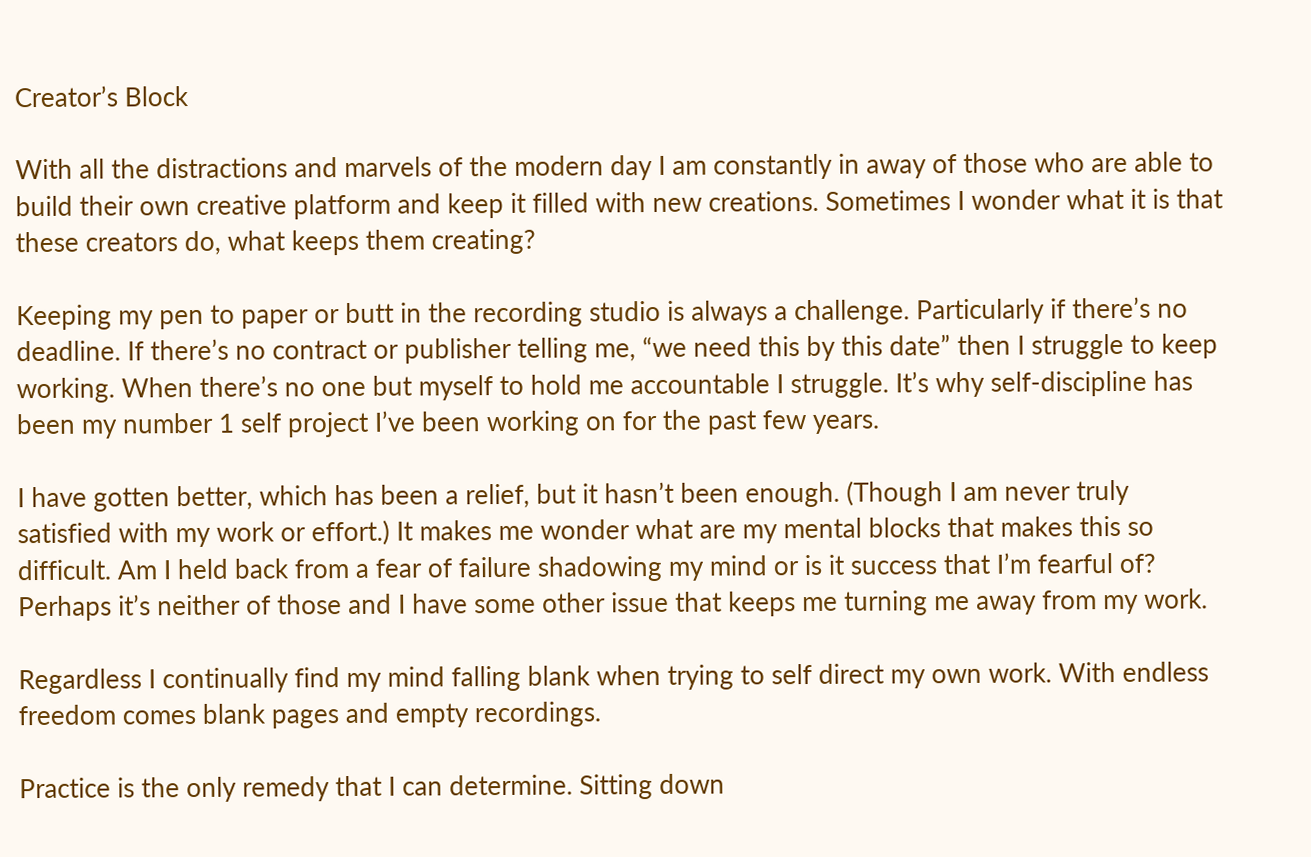Creator’s Block

With all the distractions and marvels of the modern day I am constantly in away of those who are able to build their own creative platform and keep it filled with new creations. Sometimes I wonder what it is that these creators do, what keeps them creating?

Keeping my pen to paper or butt in the recording studio is always a challenge. Particularly if there’s no deadline. If there’s no contract or publisher telling me, “we need this by this date” then I struggle to keep working. When there’s no one but myself to hold me accountable I struggle. It’s why self-discipline has been my number 1 self project I’ve been working on for the past few years.

I have gotten better, which has been a relief, but it hasn’t been enough. (Though I am never truly satisfied with my work or effort.) It makes me wonder what are my mental blocks that makes this so difficult. Am I held back from a fear of failure shadowing my mind or is it success that I’m fearful of? Perhaps it’s neither of those and I have some other issue that keeps me turning me away from my work.

Regardless I continually find my mind falling blank when trying to self direct my own work. With endless freedom comes blank pages and empty recordings.

Practice is the only remedy that I can determine. Sitting down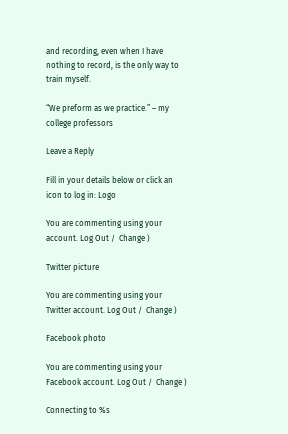and recording, even when I have nothing to record, is the only way to train myself.

“We preform as we practice.” – my college professors

Leave a Reply

Fill in your details below or click an icon to log in: Logo

You are commenting using your account. Log Out /  Change )

Twitter picture

You are commenting using your Twitter account. Log Out /  Change )

Facebook photo

You are commenting using your Facebook account. Log Out /  Change )

Connecting to %s